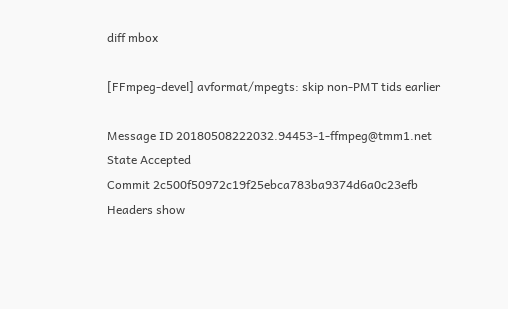diff mbox

[FFmpeg-devel] avformat/mpegts: skip non-PMT tids earlier

Message ID 20180508222032.94453-1-ffmpeg@tmm1.net
State Accepted
Commit 2c500f50972c19f25ebca783ba9374d6a0c23efb
Headers show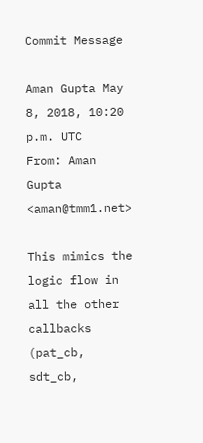Commit Message

Aman Gupta May 8, 2018, 10:20 p.m. UTC
From: Aman Gupta <aman@tmm1.net>

This mimics the logic flow in all the other callbacks
(pat_cb, sdt_cb,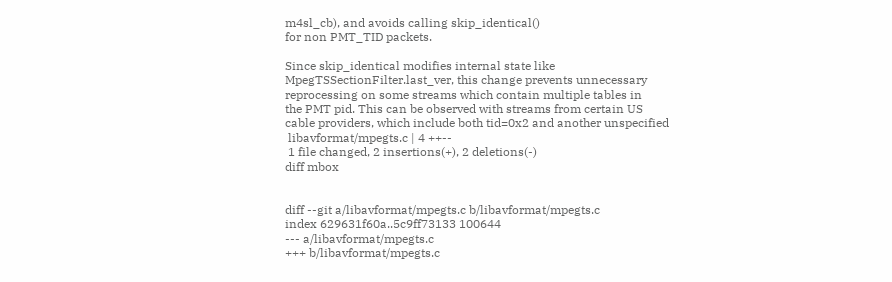m4sl_cb), and avoids calling skip_identical()
for non PMT_TID packets.

Since skip_identical modifies internal state like
MpegTSSectionFilter.last_ver, this change prevents unnecessary
reprocessing on some streams which contain multiple tables in
the PMT pid. This can be observed with streams from certain US
cable providers, which include both tid=0x2 and another unspecified
 libavformat/mpegts.c | 4 ++--
 1 file changed, 2 insertions(+), 2 deletions(-)
diff mbox


diff --git a/libavformat/mpegts.c b/libavformat/mpegts.c
index 629631f60a..5c9ff73133 100644
--- a/libavformat/mpegts.c
+++ b/libavformat/mpegts.c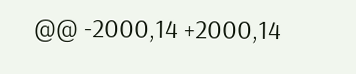@@ -2000,14 +2000,14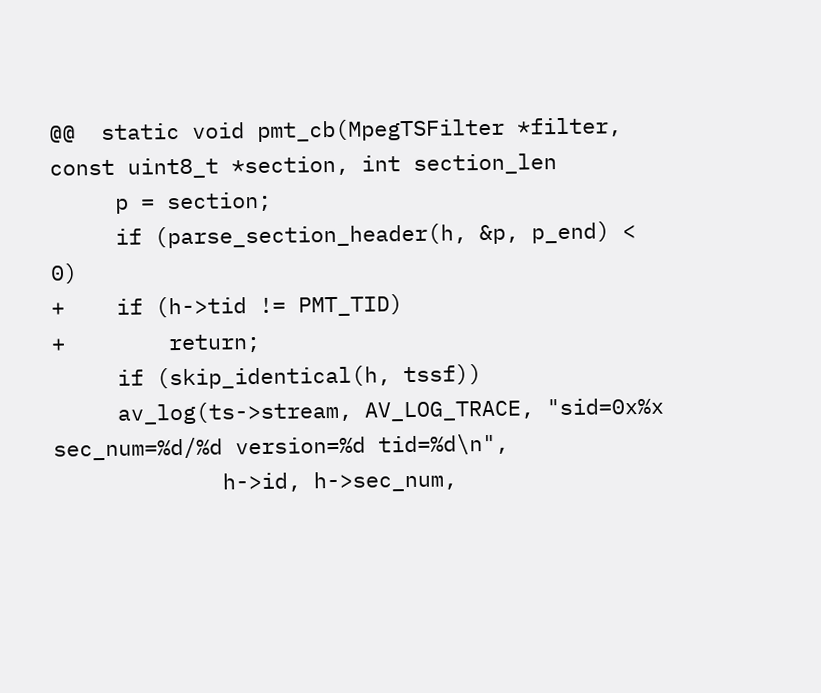@@  static void pmt_cb(MpegTSFilter *filter, const uint8_t *section, int section_len
     p = section;
     if (parse_section_header(h, &p, p_end) < 0)
+    if (h->tid != PMT_TID)
+        return;
     if (skip_identical(h, tssf))
     av_log(ts->stream, AV_LOG_TRACE, "sid=0x%x sec_num=%d/%d version=%d tid=%d\n",
             h->id, h->sec_num,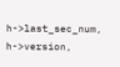h->last_sec_num, h->version,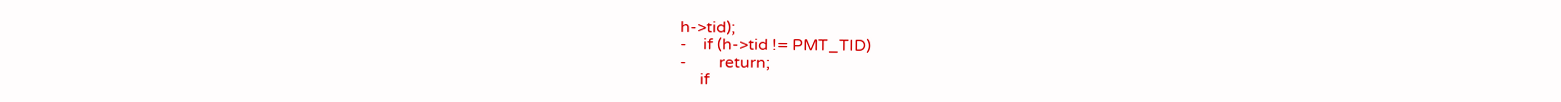h->tid);
-    if (h->tid != PMT_TID)
-        return;
     if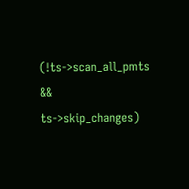(!ts->scan_all_pmts && ts->skip_changes)